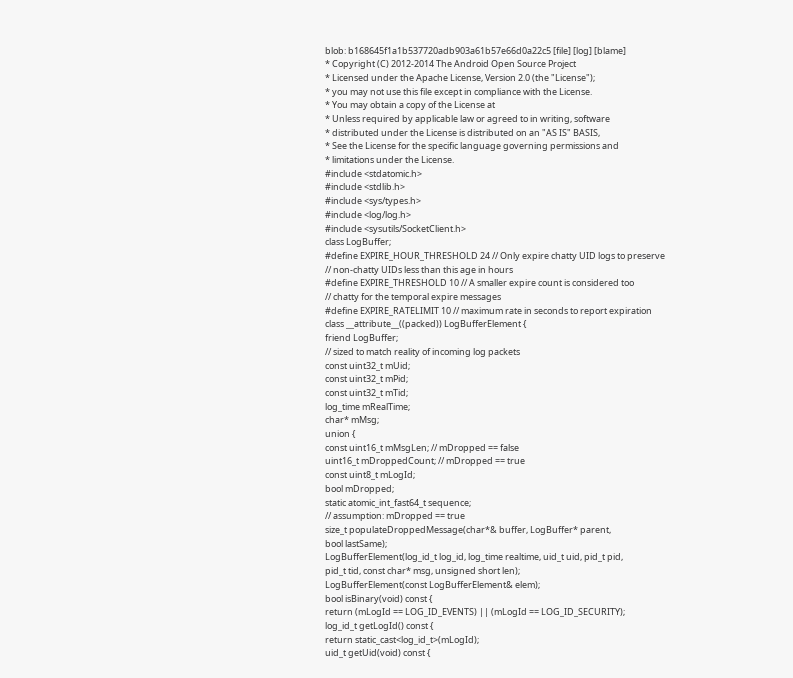blob: b168645f1a1b537720adb903a61b57e66d0a22c5 [file] [log] [blame]
* Copyright (C) 2012-2014 The Android Open Source Project
* Licensed under the Apache License, Version 2.0 (the "License");
* you may not use this file except in compliance with the License.
* You may obtain a copy of the License at
* Unless required by applicable law or agreed to in writing, software
* distributed under the License is distributed on an "AS IS" BASIS,
* See the License for the specific language governing permissions and
* limitations under the License.
#include <stdatomic.h>
#include <stdlib.h>
#include <sys/types.h>
#include <log/log.h>
#include <sysutils/SocketClient.h>
class LogBuffer;
#define EXPIRE_HOUR_THRESHOLD 24 // Only expire chatty UID logs to preserve
// non-chatty UIDs less than this age in hours
#define EXPIRE_THRESHOLD 10 // A smaller expire count is considered too
// chatty for the temporal expire messages
#define EXPIRE_RATELIMIT 10 // maximum rate in seconds to report expiration
class __attribute__((packed)) LogBufferElement {
friend LogBuffer;
// sized to match reality of incoming log packets
const uint32_t mUid;
const uint32_t mPid;
const uint32_t mTid;
log_time mRealTime;
char* mMsg;
union {
const uint16_t mMsgLen; // mDropped == false
uint16_t mDroppedCount; // mDropped == true
const uint8_t mLogId;
bool mDropped;
static atomic_int_fast64_t sequence;
// assumption: mDropped == true
size_t populateDroppedMessage(char*& buffer, LogBuffer* parent,
bool lastSame);
LogBufferElement(log_id_t log_id, log_time realtime, uid_t uid, pid_t pid,
pid_t tid, const char* msg, unsigned short len);
LogBufferElement(const LogBufferElement& elem);
bool isBinary(void) const {
return (mLogId == LOG_ID_EVENTS) || (mLogId == LOG_ID_SECURITY);
log_id_t getLogId() const {
return static_cast<log_id_t>(mLogId);
uid_t getUid(void) const {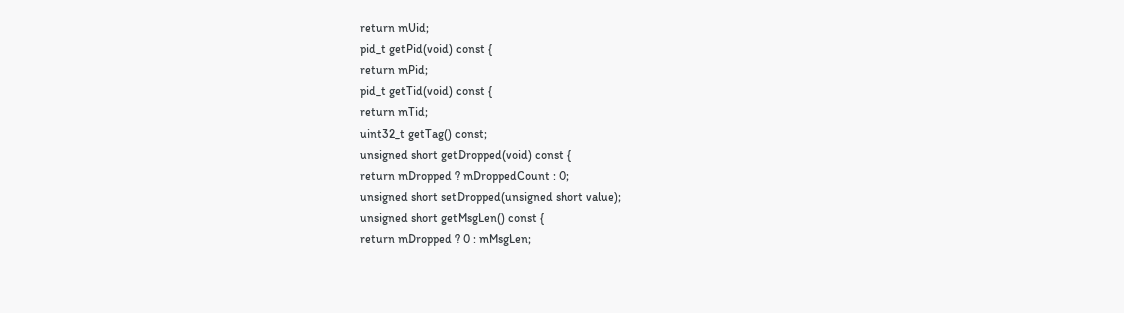return mUid;
pid_t getPid(void) const {
return mPid;
pid_t getTid(void) const {
return mTid;
uint32_t getTag() const;
unsigned short getDropped(void) const {
return mDropped ? mDroppedCount : 0;
unsigned short setDropped(unsigned short value);
unsigned short getMsgLen() const {
return mDropped ? 0 : mMsgLen;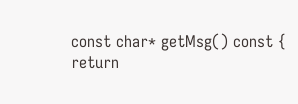const char* getMsg() const {
return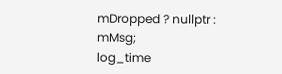mDropped ? nullptr : mMsg;
log_time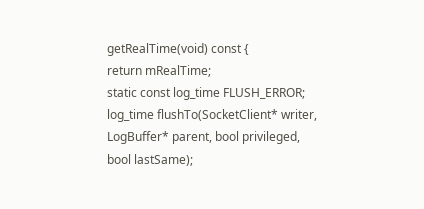getRealTime(void) const {
return mRealTime;
static const log_time FLUSH_ERROR;
log_time flushTo(SocketClient* writer, LogBuffer* parent, bool privileged,
bool lastSame);